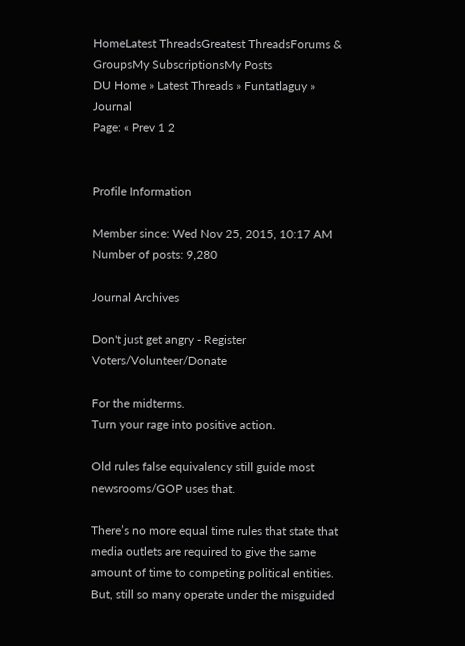HomeLatest ThreadsGreatest ThreadsForums & GroupsMy SubscriptionsMy Posts
DU Home » Latest Threads » Funtatlaguy » Journal
Page: « Prev 1 2


Profile Information

Member since: Wed Nov 25, 2015, 10:17 AM
Number of posts: 9,280

Journal Archives

Don't just get angry - Register Voters/Volunteer/Donate

For the midterms.
Turn your rage into positive action.

Old rules false equivalency still guide most newsrooms/GOP uses that.

There’s no more equal time rules that state that media outlets are required to give the same amount of time to competing political entities.
But, still so many operate under the misguided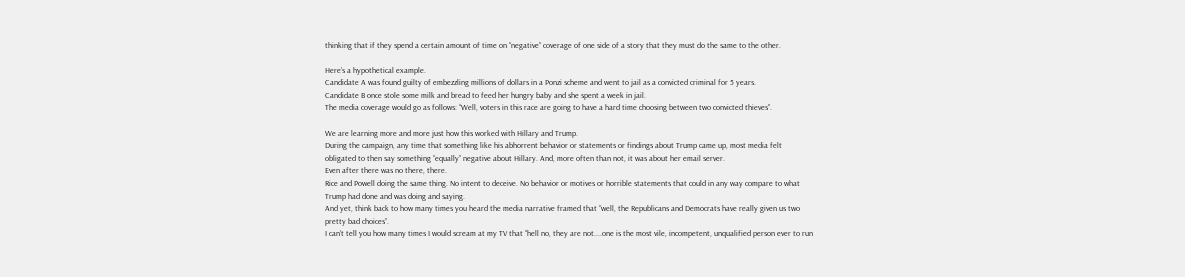thinking that if they spend a certain amount of time on “negative” coverage of one side of a story that they must do the same to the other.

Here’s a hypothetical example.
Candidate A was found guilty of embezzling millions of dollars in a Ponzi scheme and went to jail as a convicted criminal for 5 years.
Candidate B once stole some milk and bread to feed her hungry baby and she spent a week in jail.
The media coverage would go as follows: “Well, voters in this race are going to have a hard time choosing between two convicted thieves”.

We are learning more and more just how this worked with Hillary and Trump.
During the campaign, any time that something like his abhorrent behavior or statements or findings about Trump came up, most media felt obligated to then say something “equally” negative about Hillary. And, more often than not, it was about her email server.
Even after there was no there, there.
Rice and Powell doing the same thing. No intent to deceive. No behavior or motives or horrible statements that could in any way compare to what Trump had done and was doing and saying.
And yet, think back to how many times you heard the media narrative framed that “well, the Republicans and Democrats have really given us two pretty bad choices”.
I can’t tell you how many times I would scream at my TV that “hell no, they are not....one is the most vile, incompetent, unqualified person ever to run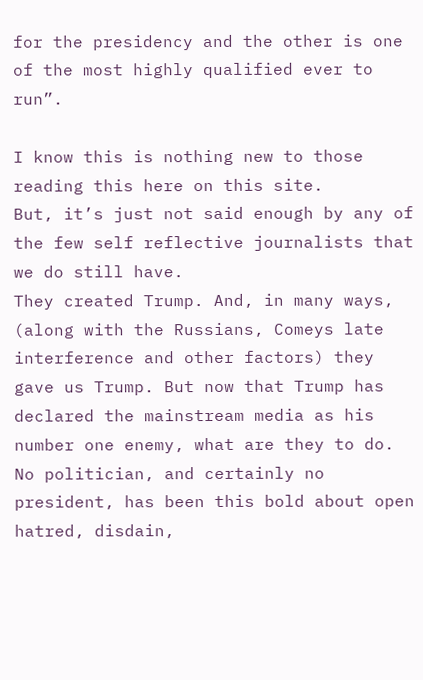for the presidency and the other is one of the most highly qualified ever to run”.

I know this is nothing new to those reading this here on this site.
But, it’s just not said enough by any of the few self reflective journalists that we do still have.
They created Trump. And, in many ways, (along with the Russians, Comeys late interference and other factors) they gave us Trump. But now that Trump has declared the mainstream media as his number one enemy, what are they to do. No politician, and certainly no president, has been this bold about open hatred, disdain,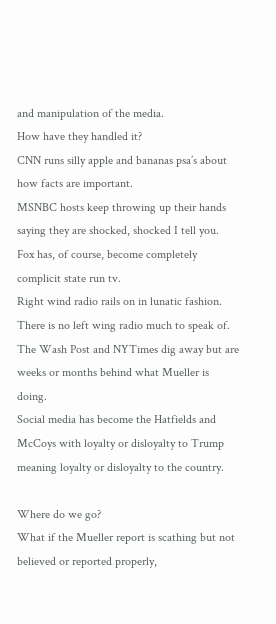and manipulation of the media.
How have they handled it?
CNN runs silly apple and bananas psa’s about how facts are important.
MSNBC hosts keep throwing up their hands saying they are shocked, shocked I tell you.
Fox has, of course, become completely complicit state run tv.
Right wind radio rails on in lunatic fashion. There is no left wing radio much to speak of.
The Wash Post and NYTimes dig away but are weeks or months behind what Mueller is doing.
Social media has become the Hatfields and McCoys with loyalty or disloyalty to Trump meaning loyalty or disloyalty to the country.

Where do we go?
What if the Mueller report is scathing but not believed or reported properly,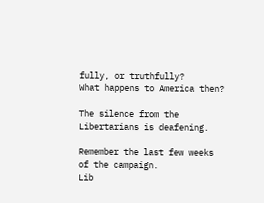fully, or truthfully?
What happens to America then?

The silence from the Libertarians is deafening.

Remember the last few weeks of the campaign.
Lib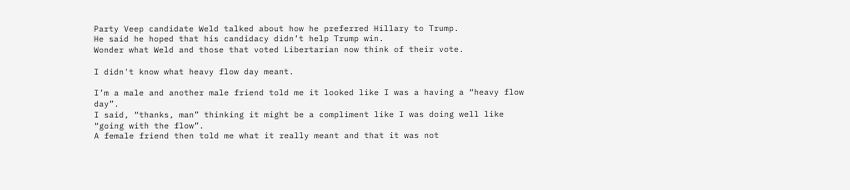Party Veep candidate Weld talked about how he preferred Hillary to Trump.
He said he hoped that his candidacy didn’t help Trump win.
Wonder what Weld and those that voted Libertarian now think of their vote.

I didn't know what heavy flow day meant.

I’m a male and another male friend told me it looked like I was a having a “heavy flow day”.
I said, “thanks, man” thinking it might be a compliment like I was doing well like “going with the flow”.
A female friend then told me what it really meant and that it was not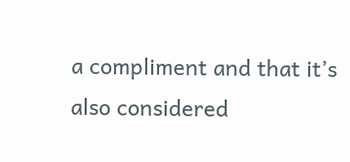a compliment and that it’s also considered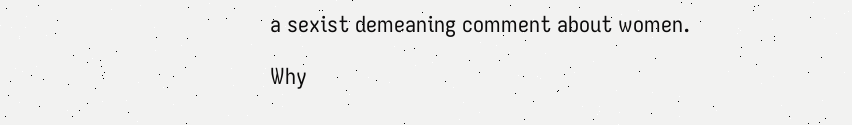a sexist demeaning comment about women.

Why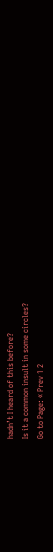hadn’t I heard of this before?
Is it a common insult in some circles?
Go to Page: « Prev 1 2